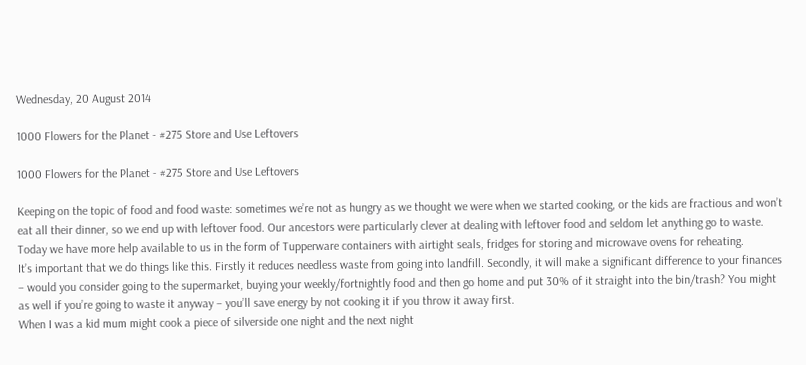Wednesday, 20 August 2014

1000 Flowers for the Planet - #275 Store and Use Leftovers

1000 Flowers for the Planet - #275 Store and Use Leftovers

Keeping on the topic of food and food waste: sometimes we’re not as hungry as we thought we were when we started cooking, or the kids are fractious and won’t eat all their dinner, so we end up with leftover food. Our ancestors were particularly clever at dealing with leftover food and seldom let anything go to waste. Today we have more help available to us in the form of Tupperware containers with airtight seals, fridges for storing and microwave ovens for reheating.
It’s important that we do things like this. Firstly it reduces needless waste from going into landfill. Secondly, it will make a significant difference to your finances – would you consider going to the supermarket, buying your weekly/fortnightly food and then go home and put 30% of it straight into the bin/trash? You might as well if you’re going to waste it anyway – you’ll save energy by not cooking it if you throw it away first.
When I was a kid mum might cook a piece of silverside one night and the next night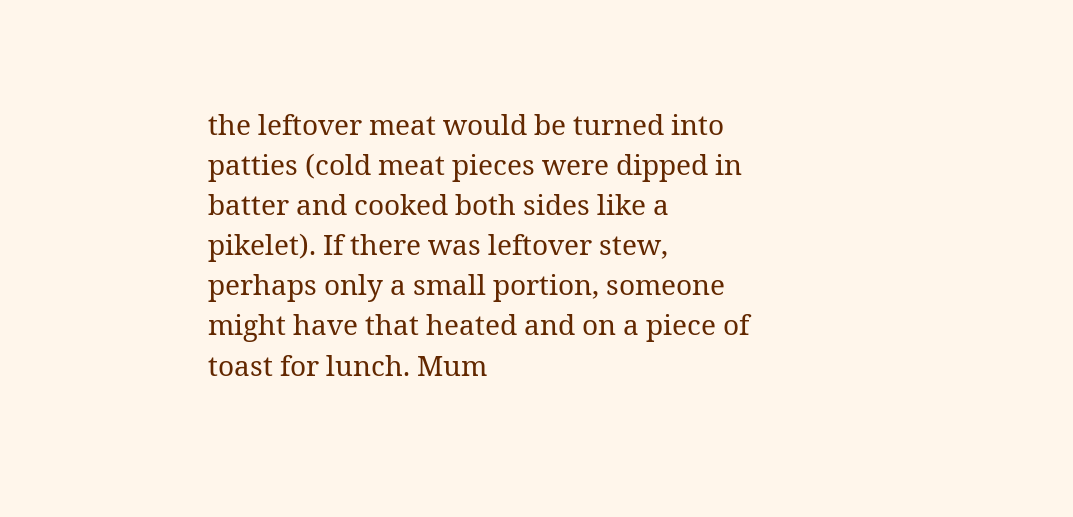the leftover meat would be turned into patties (cold meat pieces were dipped in batter and cooked both sides like a pikelet). If there was leftover stew, perhaps only a small portion, someone might have that heated and on a piece of toast for lunch. Mum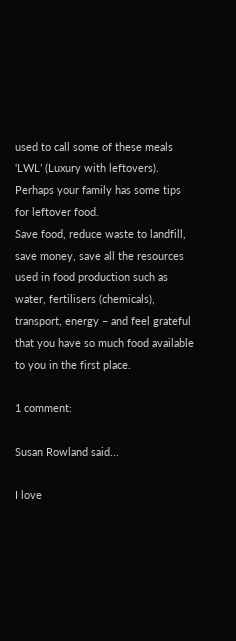used to call some of these meals ‘LWL’ (Luxury with leftovers). Perhaps your family has some tips for leftover food.
Save food, reduce waste to landfill, save money, save all the resources used in food production such as water, fertilisers (chemicals), transport, energy – and feel grateful that you have so much food available to you in the first place.

1 comment:

Susan Rowland said...

I love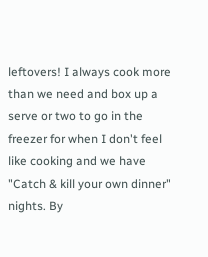leftovers! I always cook more than we need and box up a serve or two to go in the freezer for when I don't feel like cooking and we have "Catch & kill your own dinner" nights. By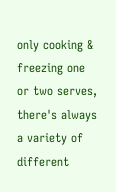only cooking & freezing one or two serves, there's always a variety of different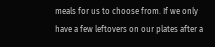meals for us to choose from. If we only have a few leftovers on our plates after a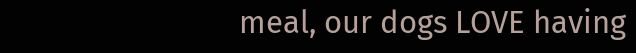meal, our dogs LOVE having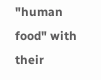"human food" with their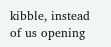kibble, instead of us opening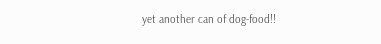yet another can of dog-food!!